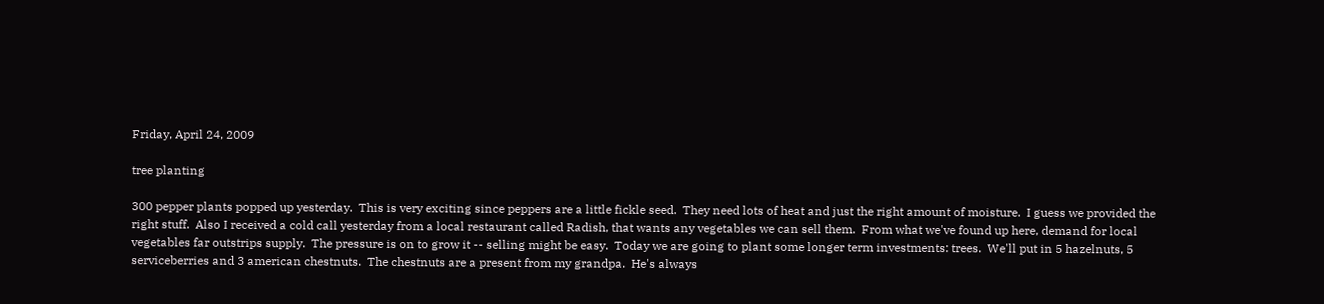Friday, April 24, 2009

tree planting

300 pepper plants popped up yesterday.  This is very exciting since peppers are a little fickle seed.  They need lots of heat and just the right amount of moisture.  I guess we provided the right stuff.  Also I received a cold call yesterday from a local restaurant called Radish, that wants any vegetables we can sell them.  From what we've found up here, demand for local vegetables far outstrips supply.  The pressure is on to grow it -- selling might be easy.  Today we are going to plant some longer term investments: trees.  We'll put in 5 hazelnuts, 5 serviceberries and 3 american chestnuts.  The chestnuts are a present from my grandpa.  He's always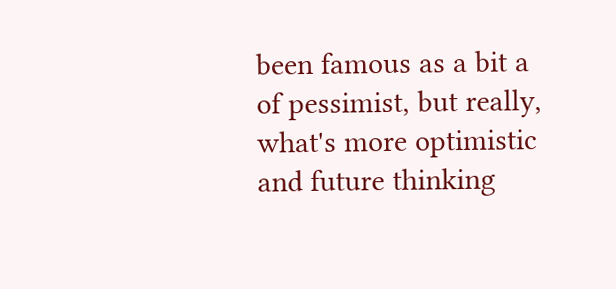been famous as a bit a of pessimist, but really, what's more optimistic and future thinking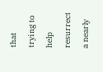that trying to help resurrect a nearly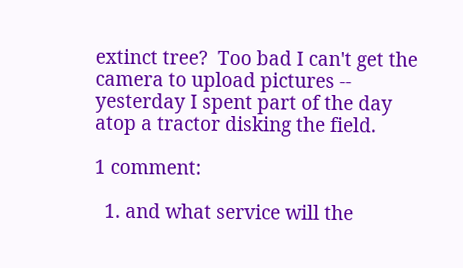extinct tree?  Too bad I can't get the camera to upload pictures -- yesterday I spent part of the day atop a tractor disking the field.

1 comment:

  1. and what service will the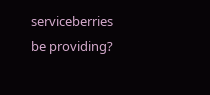serviceberries be providing?